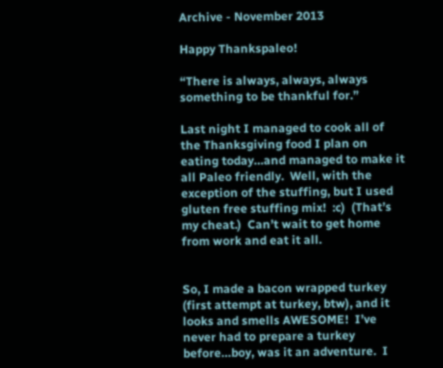Archive - November 2013

Happy Thankspaleo!

“There is always, always, always something to be thankful for.”

Last night I managed to cook all of the Thanksgiving food I plan on eating today…and managed to make it all Paleo friendly.  Well, with the exception of the stuffing, but I used gluten free stuffing mix!  :c)  (That’s my cheat.)  Can’t wait to get home from work and eat it all.


So, I made a bacon wrapped turkey (first attempt at turkey, btw), and it looks and smells AWESOME!  I’ve never had to prepare a turkey before…boy, was it an adventure.  I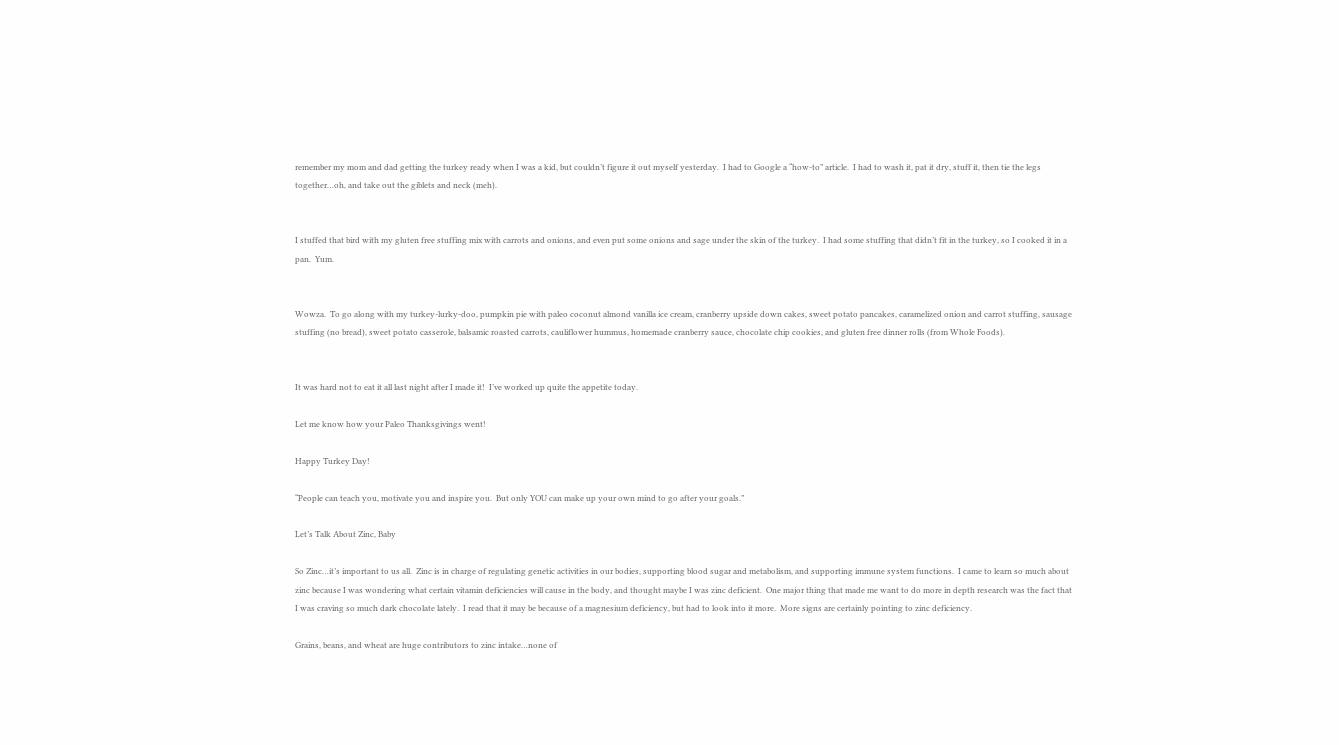remember my mom and dad getting the turkey ready when I was a kid, but couldn’t figure it out myself yesterday.  I had to Google a “how-to” article.  I had to wash it, pat it dry, stuff it, then tie the legs together…oh, and take out the giblets and neck (meh).


I stuffed that bird with my gluten free stuffing mix with carrots and onions, and even put some onions and sage under the skin of the turkey.  I had some stuffing that didn’t fit in the turkey, so I cooked it in a pan.  Yum.


Wowza.  To go along with my turkey-lurky-doo, pumpkin pie with paleo coconut almond vanilla ice cream, cranberry upside down cakes, sweet potato pancakes, caramelized onion and carrot stuffing, sausage stuffing (no bread), sweet potato casserole, balsamic roasted carrots, cauliflower hummus, homemade cranberry sauce, chocolate chip cookies, and gluten free dinner rolls (from Whole Foods).


It was hard not to eat it all last night after I made it!  I’ve worked up quite the appetite today.

Let me know how your Paleo Thanksgivings went!

Happy Turkey Day!

“People can teach you, motivate you and inspire you.  But only YOU can make up your own mind to go after your goals.”

Let’s Talk About Zinc, Baby

So Zinc…it’s important to us all.  Zinc is in charge of regulating genetic activities in our bodies, supporting blood sugar and metabolism, and supporting immune system functions.  I came to learn so much about zinc because I was wondering what certain vitamin deficiencies will cause in the body, and thought maybe I was zinc deficient.  One major thing that made me want to do more in depth research was the fact that I was craving so much dark chocolate lately.  I read that it may be because of a magnesium deficiency, but had to look into it more.  More signs are certainly pointing to zinc deficiency.

Grains, beans, and wheat are huge contributors to zinc intake…none of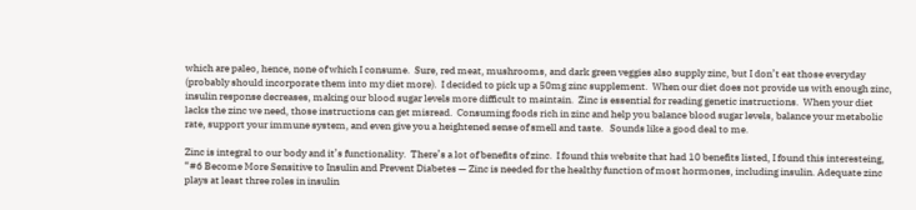which are paleo, hence, none of which I consume.  Sure, red meat, mushrooms, and dark green veggies also supply zinc, but I don’t eat those everyday (probably should incorporate them into my diet more).  I decided to pick up a 50mg zinc supplement.  When our diet does not provide us with enough zinc, insulin response decreases, making our blood sugar levels more difficult to maintain.  Zinc is essential for reading genetic instructions.  When your diet lacks the zinc we need, those instructions can get misread.  Consuming foods rich in zinc and help you balance blood sugar levels, balance your metabolic rate, support your immune system, and even give you a heightened sense of smell and taste.   Sounds like a good deal to me.

Zinc is integral to our body and it’s functionality.  There’s a lot of benefits of zinc.  I found this website that had 10 benefits listed, I found this interesteing, “#6 Become More Sensitive to Insulin and Prevent Diabetes — Zinc is needed for the healthy function of most hormones, including insulin. Adequate zinc plays at least three roles in insulin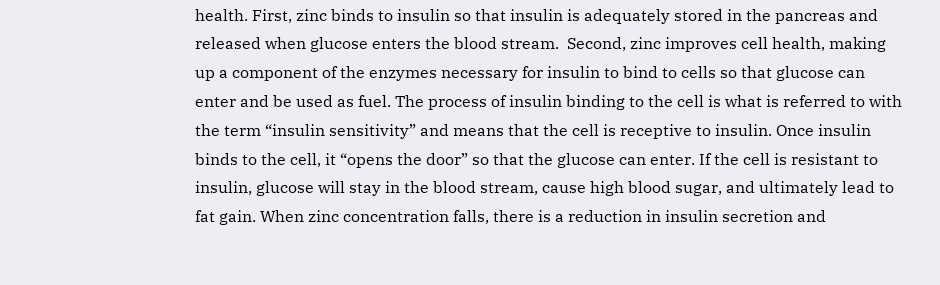health. First, zinc binds to insulin so that insulin is adequately stored in the pancreas and released when glucose enters the blood stream.  Second, zinc improves cell health, making up a component of the enzymes necessary for insulin to bind to cells so that glucose can enter and be used as fuel. The process of insulin binding to the cell is what is referred to with the term “insulin sensitivity” and means that the cell is receptive to insulin. Once insulin binds to the cell, it “opens the door” so that the glucose can enter. If the cell is resistant to insulin, glucose will stay in the blood stream, cause high blood sugar, and ultimately lead to fat gain. When zinc concentration falls, there is a reduction in insulin secretion and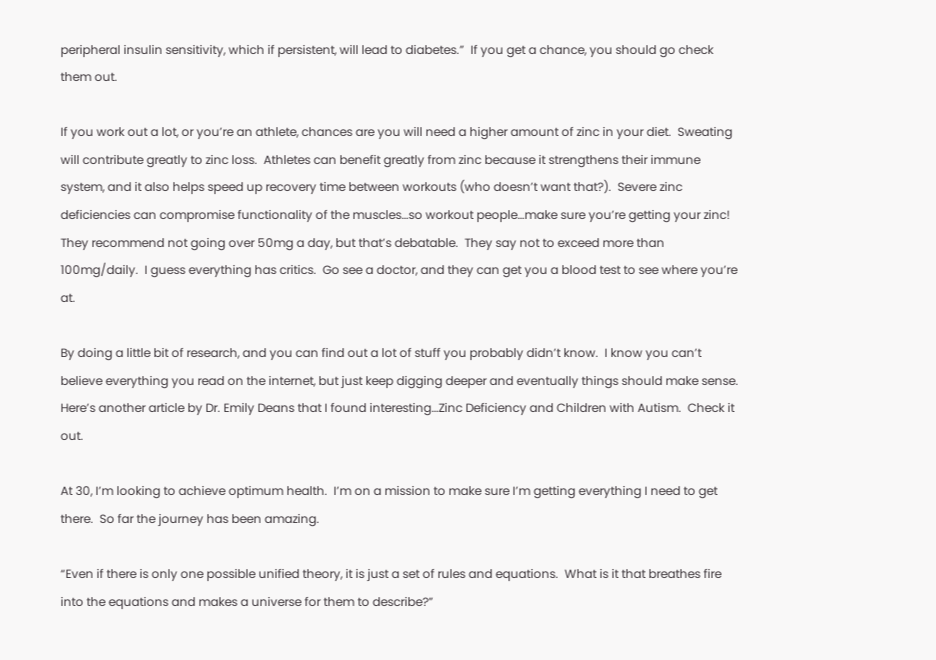peripheral insulin sensitivity, which if persistent, will lead to diabetes.”  If you get a chance, you should go check them out.

If you work out a lot, or you’re an athlete, chances are you will need a higher amount of zinc in your diet.  Sweating will contribute greatly to zinc loss.  Athletes can benefit greatly from zinc because it strengthens their immune system, and it also helps speed up recovery time between workouts (who doesn’t want that?).  Severe zinc deficiencies can compromise functionality of the muscles…so workout people…make sure you’re getting your zinc!  They recommend not going over 50mg a day, but that’s debatable.  They say not to exceed more than 100mg/daily.  I guess everything has critics.  Go see a doctor, and they can get you a blood test to see where you’re at.

By doing a little bit of research, and you can find out a lot of stuff you probably didn’t know.  I know you can’t believe everything you read on the internet, but just keep digging deeper and eventually things should make sense.  Here’s another article by Dr. Emily Deans that I found interesting…Zinc Deficiency and Children with Autism.  Check it out.

At 30, I’m looking to achieve optimum health.  I’m on a mission to make sure I’m getting everything I need to get there.  So far the journey has been amazing.

“Even if there is only one possible unified theory, it is just a set of rules and equations.  What is it that breathes fire into the equations and makes a universe for them to describe?”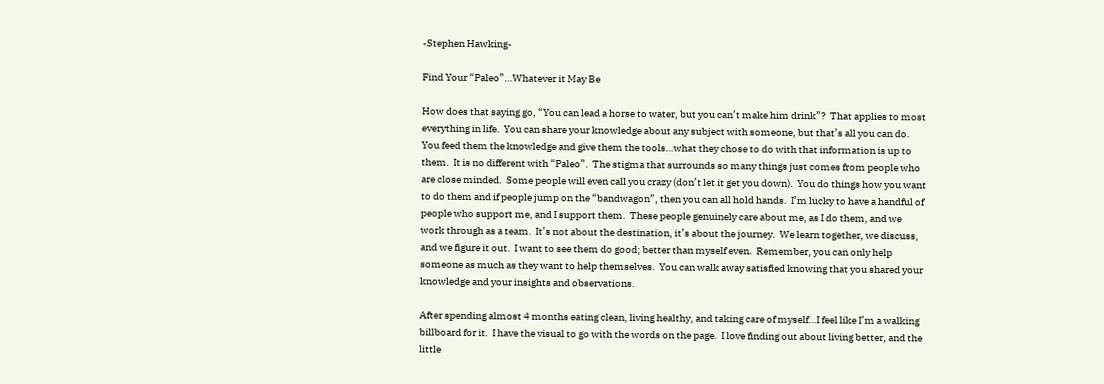-Stephen Hawking-

Find Your “Paleo”…Whatever it May Be

How does that saying go, “You can lead a horse to water, but you can’t make him drink”?  That applies to most everything in life.  You can share your knowledge about any subject with someone, but that’s all you can do.  You feed them the knowledge and give them the tools…what they chose to do with that information is up to them.  It is no different with “Paleo”.  The stigma that surrounds so many things just comes from people who are close minded.  Some people will even call you crazy (don’t let it get you down).  You do things how you want to do them and if people jump on the “bandwagon”, then you can all hold hands.  I’m lucky to have a handful of people who support me, and I support them.  These people genuinely care about me, as I do them, and we work through as a team.  It’s not about the destination, it’s about the journey.  We learn together, we discuss, and we figure it out.  I want to see them do good; better than myself even.  Remember, you can only help someone as much as they want to help themselves.  You can walk away satisfied knowing that you shared your knowledge and your insights and observations.

After spending almost 4 months eating clean, living healthy, and taking care of myself…I feel like I’m a walking billboard for it.  I have the visual to go with the words on the page.  I love finding out about living better, and the little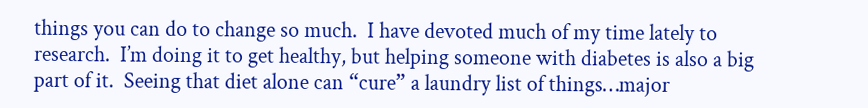things you can do to change so much.  I have devoted much of my time lately to research.  I’m doing it to get healthy, but helping someone with diabetes is also a big part of it.  Seeing that diet alone can “cure” a laundry list of things…major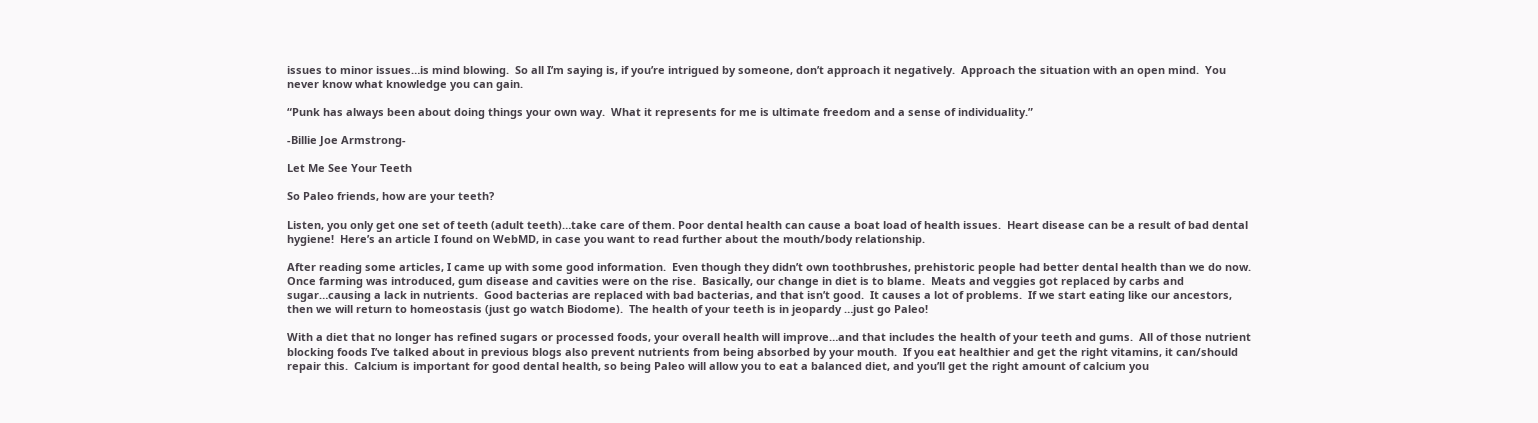issues to minor issues…is mind blowing.  So all I’m saying is, if you’re intrigued by someone, don’t approach it negatively.  Approach the situation with an open mind.  You never know what knowledge you can gain.

“Punk has always been about doing things your own way.  What it represents for me is ultimate freedom and a sense of individuality.”

-Billie Joe Armstrong-

Let Me See Your Teeth

So Paleo friends, how are your teeth?

Listen, you only get one set of teeth (adult teeth)…take care of them. Poor dental health can cause a boat load of health issues.  Heart disease can be a result of bad dental hygiene!  Here’s an article I found on WebMD, in case you want to read further about the mouth/body relationship.

After reading some articles, I came up with some good information.  Even though they didn’t own toothbrushes, prehistoric people had better dental health than we do now.  Once farming was introduced, gum disease and cavities were on the rise.  Basically, our change in diet is to blame.  Meats and veggies got replaced by carbs and sugar…causing a lack in nutrients.  Good bacterias are replaced with bad bacterias, and that isn’t good.  It causes a lot of problems.  If we start eating like our ancestors, then we will return to homeostasis (just go watch Biodome).  The health of your teeth is in jeopardy …just go Paleo!

With a diet that no longer has refined sugars or processed foods, your overall health will improve…and that includes the health of your teeth and gums.  All of those nutrient blocking foods I’ve talked about in previous blogs also prevent nutrients from being absorbed by your mouth.  If you eat healthier and get the right vitamins, it can/should repair this.  Calcium is important for good dental health, so being Paleo will allow you to eat a balanced diet, and you’ll get the right amount of calcium you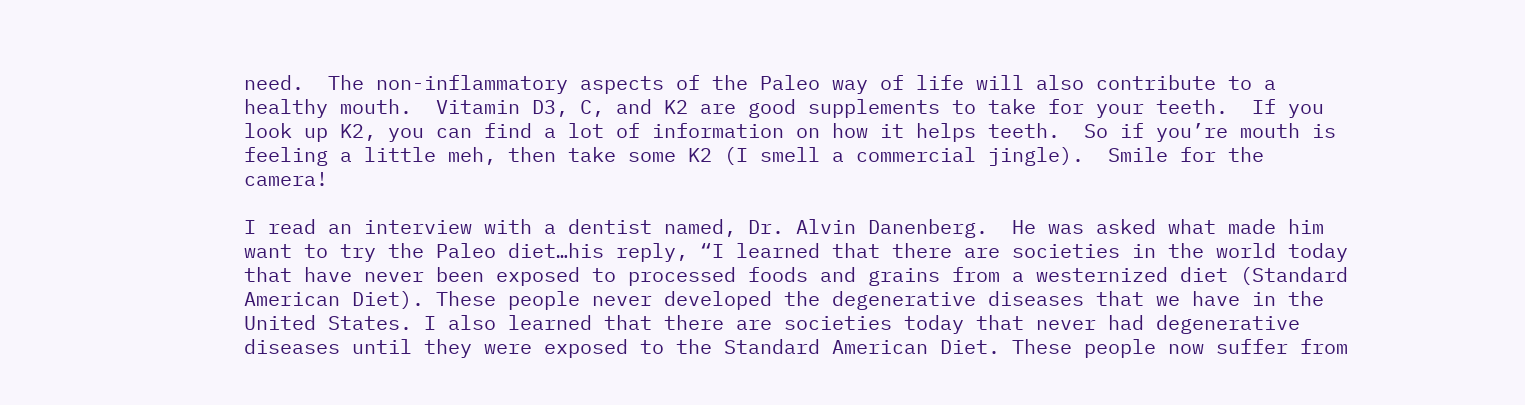need.  The non-inflammatory aspects of the Paleo way of life will also contribute to a healthy mouth.  Vitamin D3, C, and K2 are good supplements to take for your teeth.  If you look up K2, you can find a lot of information on how it helps teeth.  So if you’re mouth is feeling a little meh, then take some K2 (I smell a commercial jingle).  Smile for the camera!

I read an interview with a dentist named, Dr. Alvin Danenberg.  He was asked what made him want to try the Paleo diet…his reply, “I learned that there are societies in the world today that have never been exposed to processed foods and grains from a westernized diet (Standard American Diet). These people never developed the degenerative diseases that we have in the United States. I also learned that there are societies today that never had degenerative diseases until they were exposed to the Standard American Diet. These people now suffer from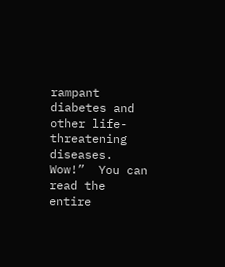rampant diabetes and other life-threatening diseases. Wow!”  You can read the entire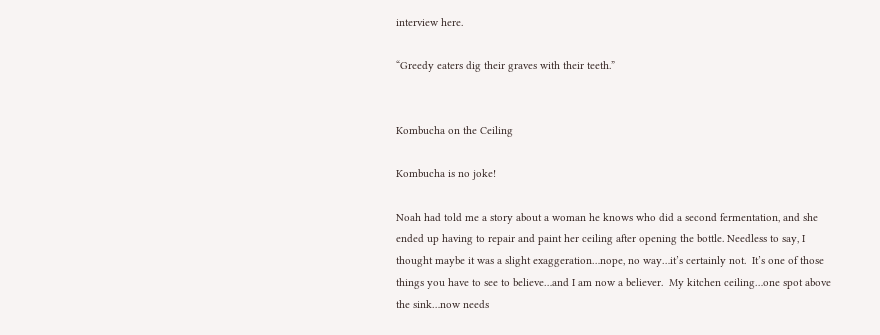interview here.

“Greedy eaters dig their graves with their teeth.”


Kombucha on the Ceiling

Kombucha is no joke!

Noah had told me a story about a woman he knows who did a second fermentation, and she ended up having to repair and paint her ceiling after opening the bottle. Needless to say, I thought maybe it was a slight exaggeration…nope, no way…it’s certainly not.  It’s one of those things you have to see to believe…and I am now a believer.  My kitchen ceiling…one spot above the sink…now needs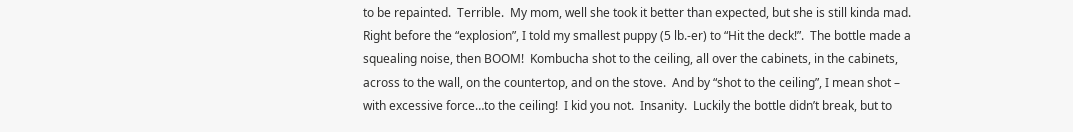to be repainted.  Terrible.  My mom, well she took it better than expected, but she is still kinda mad.  Right before the “explosion”, I told my smallest puppy (5 lb.-er) to “Hit the deck!”.  The bottle made a squealing noise, then BOOM!  Kombucha shot to the ceiling, all over the cabinets, in the cabinets, across to the wall, on the countertop, and on the stove.  And by “shot to the ceiling”, I mean shot – with excessive force…to the ceiling!  I kid you not.  Insanity.  Luckily the bottle didn’t break, but to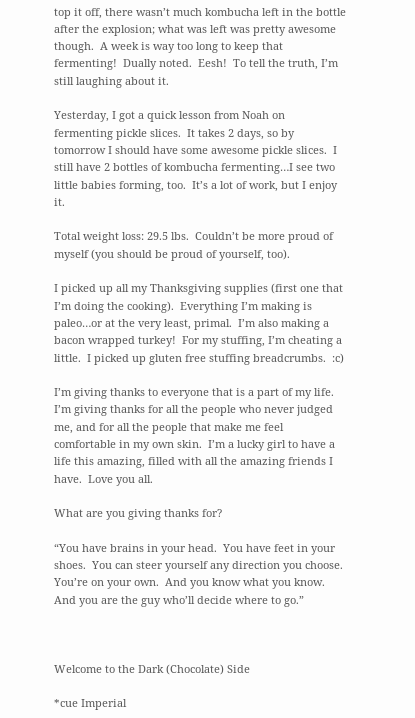top it off, there wasn’t much kombucha left in the bottle after the explosion; what was left was pretty awesome though.  A week is way too long to keep that fermenting!  Dually noted.  Eesh!  To tell the truth, I’m still laughing about it.

Yesterday, I got a quick lesson from Noah on fermenting pickle slices.  It takes 2 days, so by tomorrow I should have some awesome pickle slices.  I still have 2 bottles of kombucha fermenting…I see two little babies forming, too.  It’s a lot of work, but I enjoy it.

Total weight loss: 29.5 lbs.  Couldn’t be more proud of myself (you should be proud of yourself, too).

I picked up all my Thanksgiving supplies (first one that I’m doing the cooking).  Everything I’m making is paleo…or at the very least, primal.  I’m also making a bacon wrapped turkey!  For my stuffing, I’m cheating a little.  I picked up gluten free stuffing breadcrumbs.  :c)

I’m giving thanks to everyone that is a part of my life.  I’m giving thanks for all the people who never judged me, and for all the people that make me feel comfortable in my own skin.  I’m a lucky girl to have a life this amazing, filled with all the amazing friends I have.  Love you all.

What are you giving thanks for?

“You have brains in your head.  You have feet in your shoes.  You can steer yourself any direction you choose.  You’re on your own.  And you know what you know.  And you are the guy who’ll decide where to go.”



Welcome to the Dark (Chocolate) Side

*cue Imperial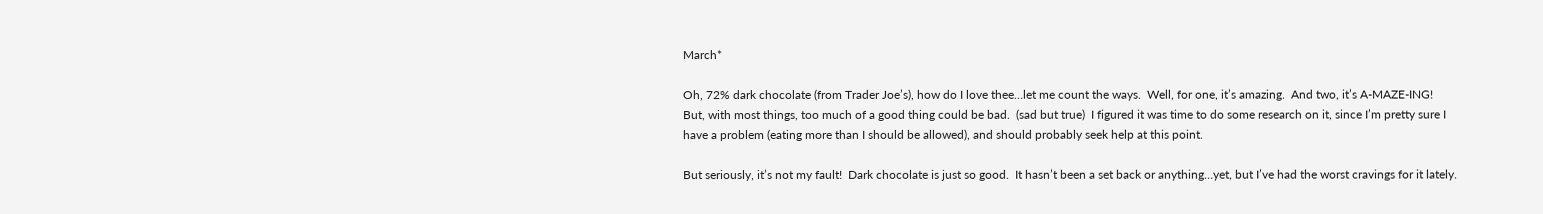March*

Oh, 72% dark chocolate (from Trader Joe’s), how do I love thee…let me count the ways.  Well, for one, it’s amazing.  And two, it’s A-MAZE-ING!  But, with most things, too much of a good thing could be bad.  (sad but true)  I figured it was time to do some research on it, since I’m pretty sure I have a problem (eating more than I should be allowed), and should probably seek help at this point.

But seriously, it’s not my fault!  Dark chocolate is just so good.  It hasn’t been a set back or anything…yet, but I’ve had the worst cravings for it lately.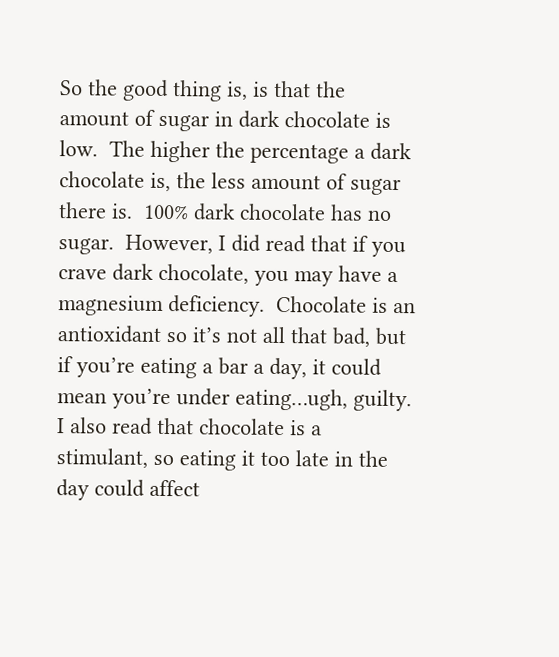So the good thing is, is that the amount of sugar in dark chocolate is low.  The higher the percentage a dark chocolate is, the less amount of sugar there is.  100% dark chocolate has no sugar.  However, I did read that if you crave dark chocolate, you may have a magnesium deficiency.  Chocolate is an antioxidant so it’s not all that bad, but if you’re eating a bar a day, it could mean you’re under eating…ugh, guilty.  I also read that chocolate is a stimulant, so eating it too late in the day could affect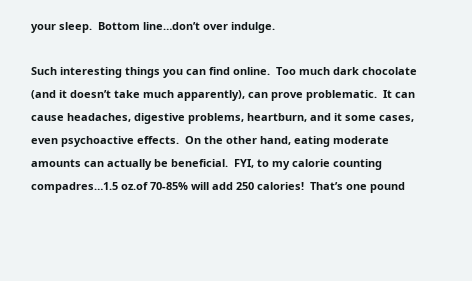your sleep.  Bottom line…don’t over indulge.

Such interesting things you can find online.  Too much dark chocolate (and it doesn’t take much apparently), can prove problematic.  It can cause headaches, digestive problems, heartburn, and it some cases, even psychoactive effects.  On the other hand, eating moderate amounts can actually be beneficial.  FYI, to my calorie counting compadres…1.5 oz.of 70-85% will add 250 calories!  That’s one pound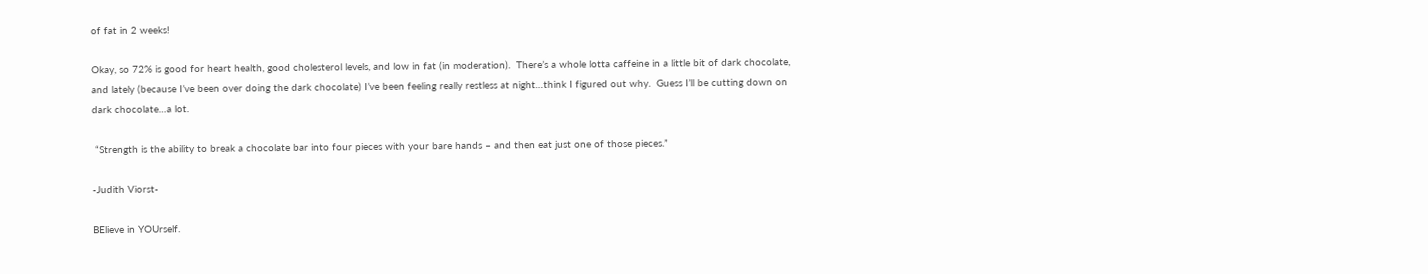of fat in 2 weeks!

Okay, so 72% is good for heart health, good cholesterol levels, and low in fat (in moderation).  There’s a whole lotta caffeine in a little bit of dark chocolate, and lately (because I’ve been over doing the dark chocolate) I’ve been feeling really restless at night…think I figured out why.  Guess I’ll be cutting down on dark chocolate…a lot.

 “Strength is the ability to break a chocolate bar into four pieces with your bare hands – and then eat just one of those pieces.”

-Judith Viorst-

BElieve in YOUrself.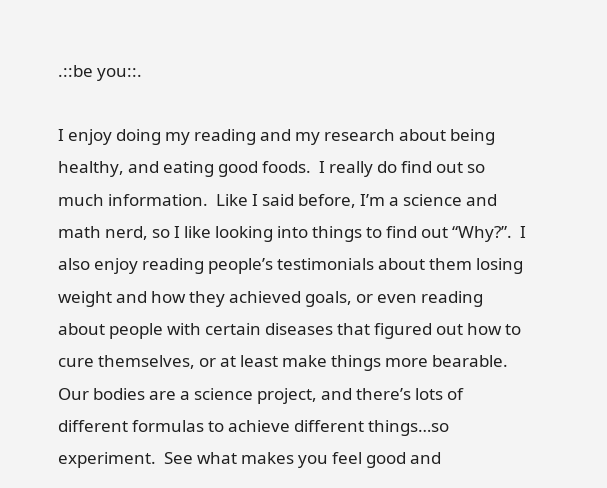.::be you::.

I enjoy doing my reading and my research about being healthy, and eating good foods.  I really do find out so much information.  Like I said before, I’m a science and math nerd, so I like looking into things to find out “Why?”.  I also enjoy reading people’s testimonials about them losing weight and how they achieved goals, or even reading about people with certain diseases that figured out how to cure themselves, or at least make things more bearable.  Our bodies are a science project, and there’s lots of different formulas to achieve different things…so experiment.  See what makes you feel good and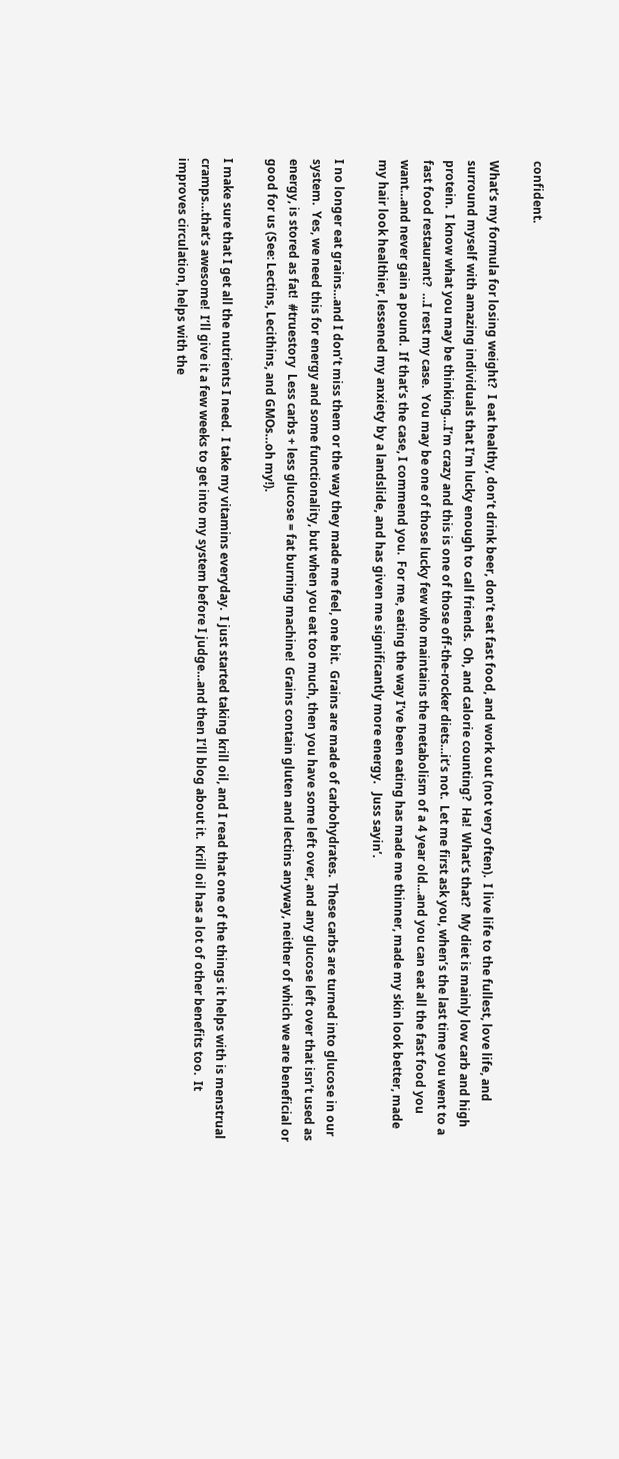confident.

What’s my formula for losing weight?  I eat healthy, don’t drink beer, don’t eat fast food, and work out (not very often).  I live life to the fullest, love life, and surround myself with amazing individuals that I’m lucky enough to call friends.  Oh, and calorie counting?  Ha!  What’s that?  My diet is mainly low carb and high protein.  I know what you may be thinking…I’m crazy and this is one of those off-the-rocker diets…it’s not.  Let me first ask you, when’s the last time you went to a fast food restaurant?  …I rest my case.  You may be one of those lucky few who maintains the metabolism of a 4 year old…and you can eat all the fast food you want…and never gain a pound.  If that’s the case, I commend you.  For me, eating the way I’ve been eating has made me thinner, made my skin look better, made my hair look healthier, lessened my anxiety by a landslide, and has given me significantly more energy.   Juss sayin’.

I no longer eat grains…and I don’t miss them or the way they made me feel, one bit.  Grains are made of carbohydrates.  These carbs are turned into glucose in our system.  Yes, we need this for energy and some functionality, but when you eat too much, then you have some left over, and any glucose left over that isn’t used as energy, is stored as fat!  #truestory  Less carbs + less glucose = fat burning machine!  Grains contain gluten and lectins anyway, neither of which we are beneficial or good for us (See: Lectins, Lecithins, and GMOs…oh my!).

I make sure that I get all the nutrients I need.  I take my vitamins everyday.  I just started taking krill oil, and I read that one of the things it helps with is menstrual cramps…that’s awesome!  I’ll give it a few weeks to get into my system before I judge…and then I’ll blog about it.  Krill oil has a lot of other benefits too.  It improves circulation, helps with the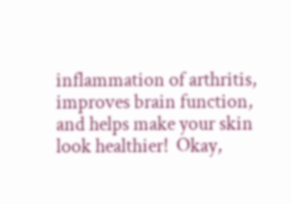inflammation of arthritis, improves brain function, and helps make your skin look healthier!  Okay,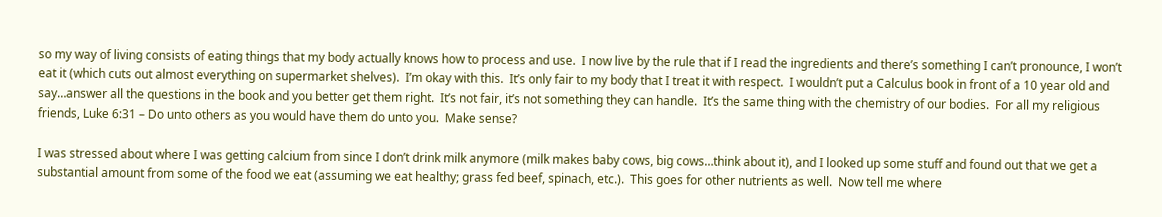so my way of living consists of eating things that my body actually knows how to process and use.  I now live by the rule that if I read the ingredients and there’s something I can’t pronounce, I won’t eat it (which cuts out almost everything on supermarket shelves).  I’m okay with this.  It’s only fair to my body that I treat it with respect.  I wouldn’t put a Calculus book in front of a 10 year old and say…answer all the questions in the book and you better get them right.  It’s not fair, it’s not something they can handle.  It’s the same thing with the chemistry of our bodies.  For all my religious friends, Luke 6:31 – Do unto others as you would have them do unto you.  Make sense?

I was stressed about where I was getting calcium from since I don’t drink milk anymore (milk makes baby cows, big cows…think about it), and I looked up some stuff and found out that we get a substantial amount from some of the food we eat (assuming we eat healthy; grass fed beef, spinach, etc.).  This goes for other nutrients as well.  Now tell me where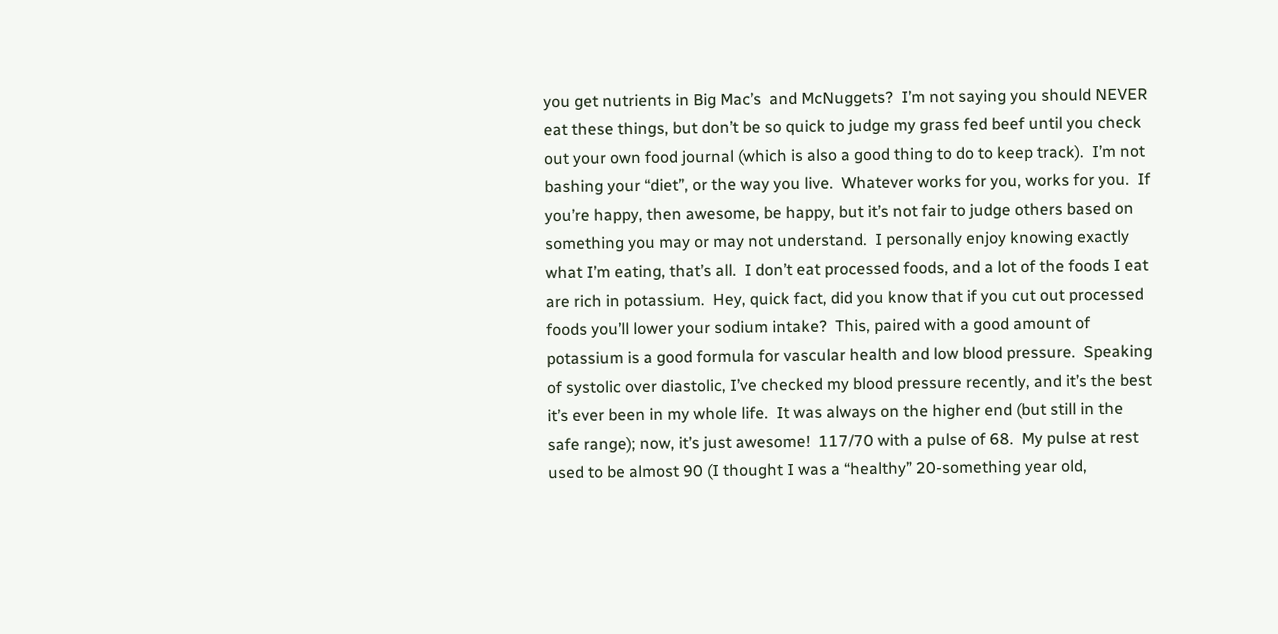you get nutrients in Big Mac’s  and McNuggets?  I’m not saying you should NEVER eat these things, but don’t be so quick to judge my grass fed beef until you check out your own food journal (which is also a good thing to do to keep track).  I’m not bashing your “diet”, or the way you live.  Whatever works for you, works for you.  If you’re happy, then awesome, be happy, but it’s not fair to judge others based on something you may or may not understand.  I personally enjoy knowing exactly what I’m eating, that’s all.  I don’t eat processed foods, and a lot of the foods I eat are rich in potassium.  Hey, quick fact, did you know that if you cut out processed foods you’ll lower your sodium intake?  This, paired with a good amount of potassium is a good formula for vascular health and low blood pressure.  Speaking of systolic over diastolic, I’ve checked my blood pressure recently, and it’s the best it’s ever been in my whole life.  It was always on the higher end (but still in the safe range); now, it’s just awesome!  117/70 with a pulse of 68.  My pulse at rest used to be almost 90 (I thought I was a “healthy” 20-something year old,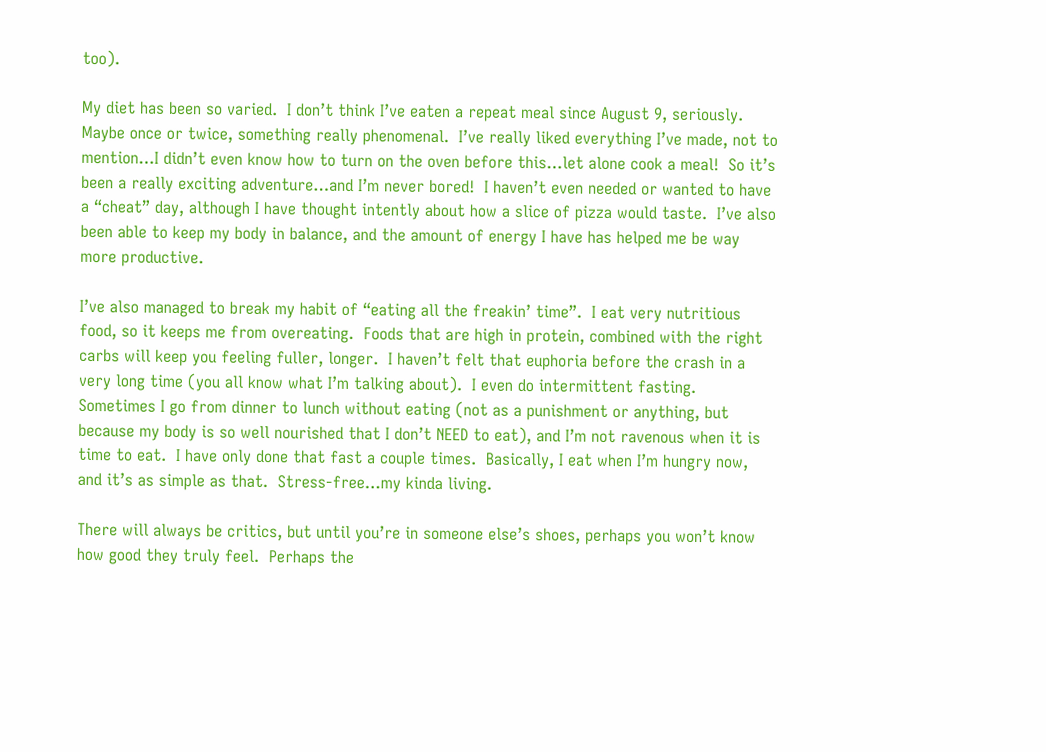too).

My diet has been so varied.  I don’t think I’ve eaten a repeat meal since August 9, seriously.  Maybe once or twice, something really phenomenal.  I’ve really liked everything I’ve made, not to mention…I didn’t even know how to turn on the oven before this…let alone cook a meal!  So it’s been a really exciting adventure…and I’m never bored!  I haven’t even needed or wanted to have a “cheat” day, although I have thought intently about how a slice of pizza would taste.  I’ve also been able to keep my body in balance, and the amount of energy I have has helped me be way more productive.

I’ve also managed to break my habit of “eating all the freakin’ time”.  I eat very nutritious food, so it keeps me from overeating.  Foods that are high in protein, combined with the right carbs will keep you feeling fuller, longer.  I haven’t felt that euphoria before the crash in a very long time (you all know what I’m talking about).  I even do intermittent fasting.  Sometimes I go from dinner to lunch without eating (not as a punishment or anything, but because my body is so well nourished that I don’t NEED to eat), and I’m not ravenous when it is time to eat.  I have only done that fast a couple times.  Basically, I eat when I’m hungry now, and it’s as simple as that.  Stress-free…my kinda living.

There will always be critics, but until you’re in someone else’s shoes, perhaps you won’t know how good they truly feel.  Perhaps the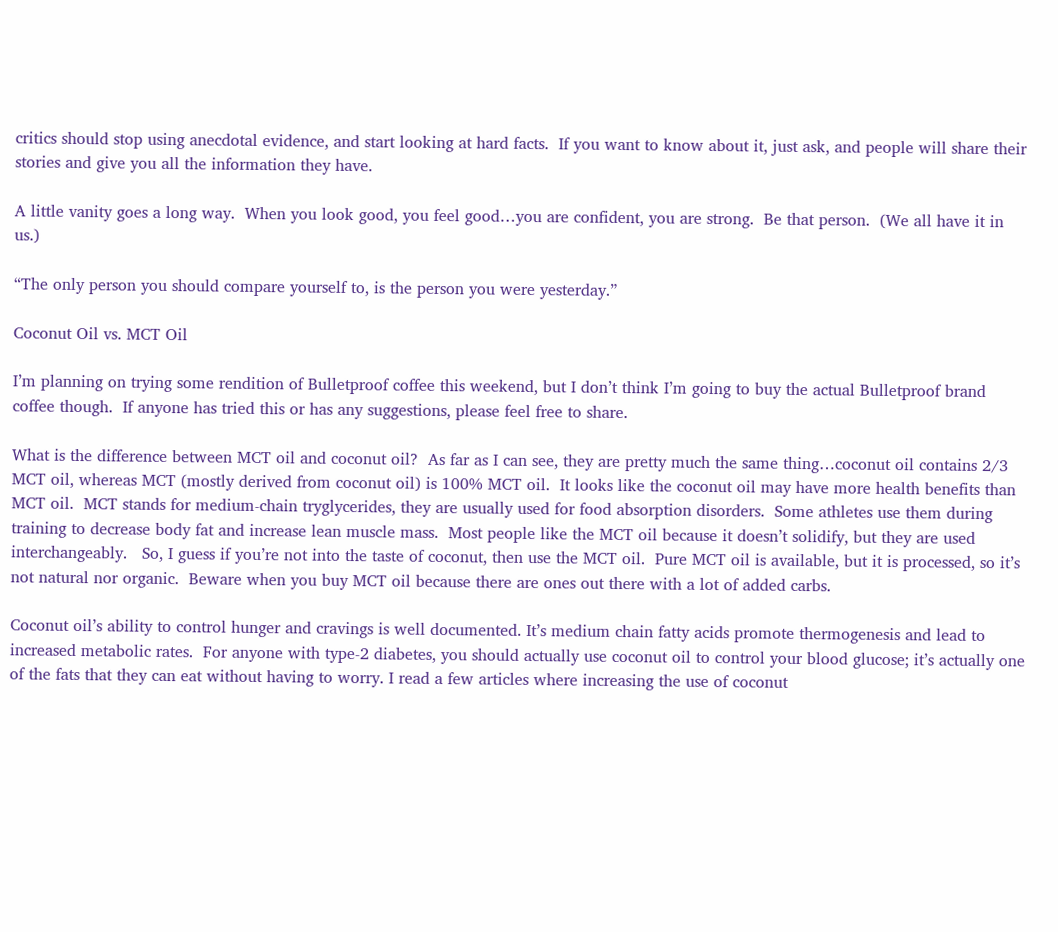critics should stop using anecdotal evidence, and start looking at hard facts.  If you want to know about it, just ask, and people will share their stories and give you all the information they have.

A little vanity goes a long way.  When you look good, you feel good…you are confident, you are strong.  Be that person.  (We all have it in us.)

“The only person you should compare yourself to, is the person you were yesterday.”

Coconut Oil vs. MCT Oil

I’m planning on trying some rendition of Bulletproof coffee this weekend, but I don’t think I’m going to buy the actual Bulletproof brand coffee though.  If anyone has tried this or has any suggestions, please feel free to share.

What is the difference between MCT oil and coconut oil?  As far as I can see, they are pretty much the same thing…coconut oil contains 2/3 MCT oil, whereas MCT (mostly derived from coconut oil) is 100% MCT oil.  It looks like the coconut oil may have more health benefits than MCT oil.  MCT stands for medium-chain tryglycerides, they are usually used for food absorption disorders.  Some athletes use them during training to decrease body fat and increase lean muscle mass.  Most people like the MCT oil because it doesn’t solidify, but they are used interchangeably.   So, I guess if you’re not into the taste of coconut, then use the MCT oil.  Pure MCT oil is available, but it is processed, so it’s not natural nor organic.  Beware when you buy MCT oil because there are ones out there with a lot of added carbs.

Coconut oil’s ability to control hunger and cravings is well documented. It’s medium chain fatty acids promote thermogenesis and lead to increased metabolic rates.  For anyone with type-2 diabetes, you should actually use coconut oil to control your blood glucose; it’s actually one of the fats that they can eat without having to worry. I read a few articles where increasing the use of coconut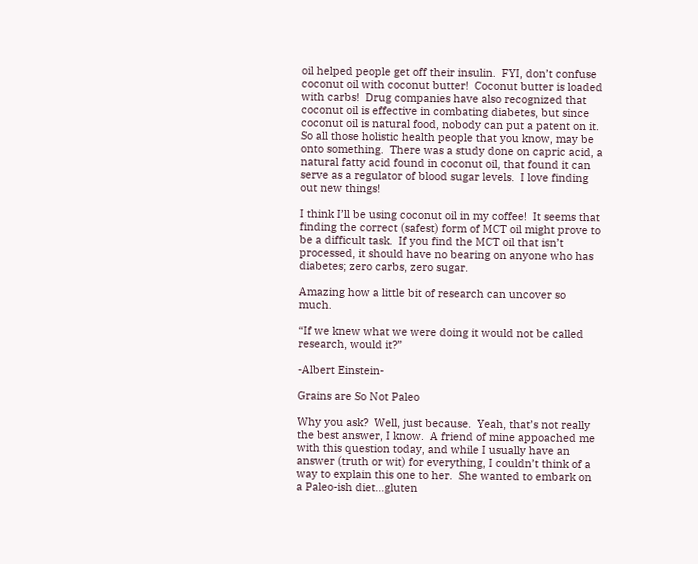oil helped people get off their insulin.  FYI, don’t confuse coconut oil with coconut butter!  Coconut butter is loaded with carbs!  Drug companies have also recognized that coconut oil is effective in combating diabetes, but since coconut oil is natural food, nobody can put a patent on it.  So all those holistic health people that you know, may be onto something.  There was a study done on capric acid, a natural fatty acid found in coconut oil, that found it can serve as a regulator of blood sugar levels.  I love finding out new things!

I think I’ll be using coconut oil in my coffee!  It seems that finding the correct (safest) form of MCT oil might prove to be a difficult task.  If you find the MCT oil that isn’t processed, it should have no bearing on anyone who has diabetes; zero carbs, zero sugar.

Amazing how a little bit of research can uncover so much.

“If we knew what we were doing it would not be called research, would it?”

-Albert Einstein-

Grains are So Not Paleo

Why you ask?  Well, just because.  Yeah, that’s not really the best answer, I know.  A friend of mine appoached me with this question today, and while I usually have an answer (truth or wit) for everything, I couldn’t think of a way to explain this one to her.  She wanted to embark on a Paleo-ish diet…gluten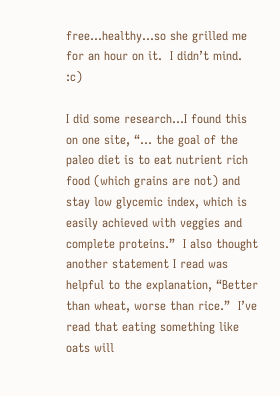free…healthy…so she grilled me for an hour on it.  I didn’t mind.  :c)

I did some research…I found this on one site, “… the goal of the paleo diet is to eat nutrient rich food (which grains are not) and stay low glycemic index, which is easily achieved with veggies and complete proteins.”  I also thought another statement I read was helpful to the explanation, “Better than wheat, worse than rice.”  I’ve read that eating something like oats will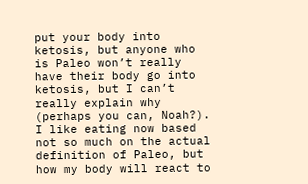put your body into ketosis, but anyone who is Paleo won’t really have their body go into ketosis, but I can’t really explain why (perhaps you can, Noah?).  I like eating now based not so much on the actual definition of Paleo, but how my body will react to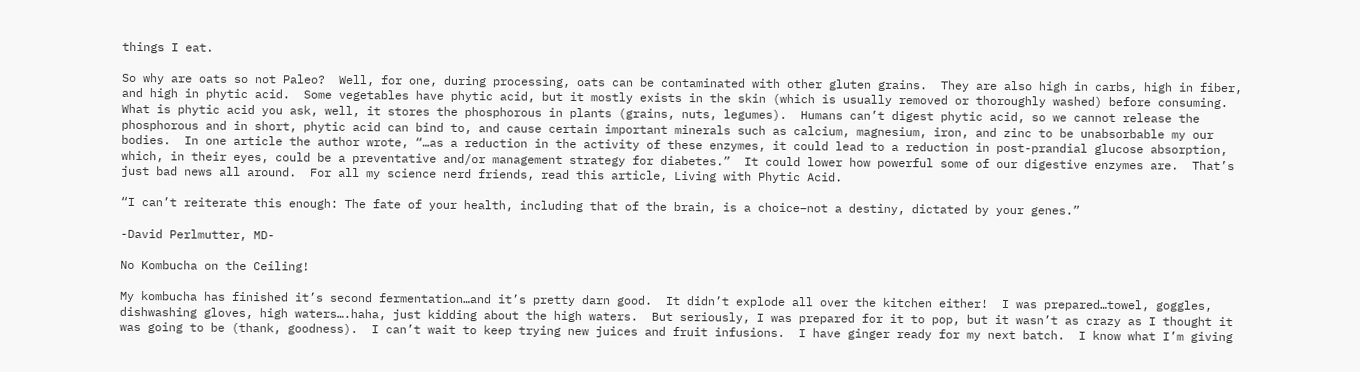things I eat.

So why are oats so not Paleo?  Well, for one, during processing, oats can be contaminated with other gluten grains.  They are also high in carbs, high in fiber, and high in phytic acid.  Some vegetables have phytic acid, but it mostly exists in the skin (which is usually removed or thoroughly washed) before consuming.   What is phytic acid you ask, well, it stores the phosphorous in plants (grains, nuts, legumes).  Humans can’t digest phytic acid, so we cannot release the phosphorous and in short, phytic acid can bind to, and cause certain important minerals such as calcium, magnesium, iron, and zinc to be unabsorbable my our bodies.  In one article the author wrote, “…as a reduction in the activity of these enzymes, it could lead to a reduction in post-prandial glucose absorption, which, in their eyes, could be a preventative and/or management strategy for diabetes.”  It could lower how powerful some of our digestive enzymes are.  That’s just bad news all around.  For all my science nerd friends, read this article, Living with Phytic Acid.

“I can’t reiterate this enough: The fate of your health, including that of the brain, is a choice–not a destiny, dictated by your genes.”

-David Perlmutter, MD-

No Kombucha on the Ceiling!

My kombucha has finished it’s second fermentation…and it’s pretty darn good.  It didn’t explode all over the kitchen either!  I was prepared…towel, goggles, dishwashing gloves, high waters….haha, just kidding about the high waters.  But seriously, I was prepared for it to pop, but it wasn’t as crazy as I thought it was going to be (thank, goodness).  I can’t wait to keep trying new juices and fruit infusions.  I have ginger ready for my next batch.  I know what I’m giving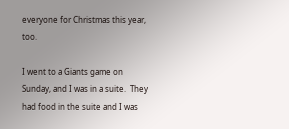everyone for Christmas this year, too.

I went to a Giants game on Sunday, and I was in a suite.  They had food in the suite and I was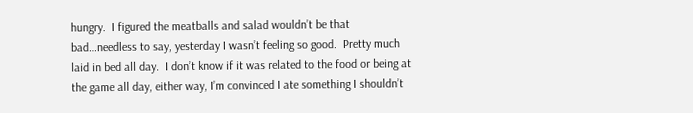hungry.  I figured the meatballs and salad wouldn’t be that bad…needless to say, yesterday I wasn’t feeling so good.  Pretty much laid in bed all day.  I don’t know if it was related to the food or being at the game all day, either way, I’m convinced I ate something I shouldn’t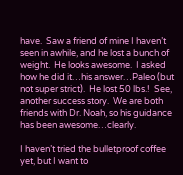have.  Saw a friend of mine I haven’t seen in awhile, and he lost a bunch of weight.  He looks awesome.  I asked how he did it…his answer…Paleo (but not super strict).  He lost 50 lbs.!  See, another success story.  We are both friends with Dr. Noah, so his guidance has been awesome…clearly.

I haven’t tried the bulletproof coffee yet, but I want to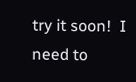try it soon!  I need to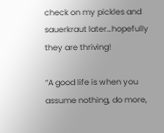check on my pickles and sauerkraut later…hopefully they are thriving!

“A good life is when you assume nothing, do more,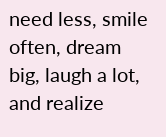need less, smile often, dream big, laugh a lot, and realize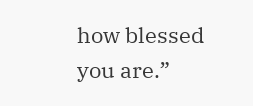how blessed you are.”